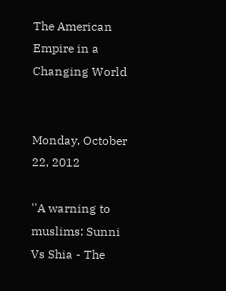The American Empire in a Changing World


Monday, October 22, 2012

''A warning to muslims: Sunni Vs Shia - The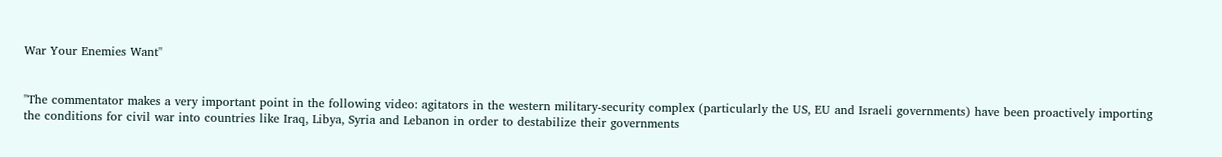War Your Enemies Want''


''The commentator makes a very important point in the following video: agitators in the western military-security complex (particularly the US, EU and Israeli governments) have been proactively importing the conditions for civil war into countries like Iraq, Libya, Syria and Lebanon in order to destabilize their governments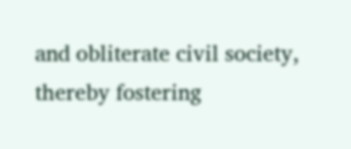and obliterate civil society, thereby fostering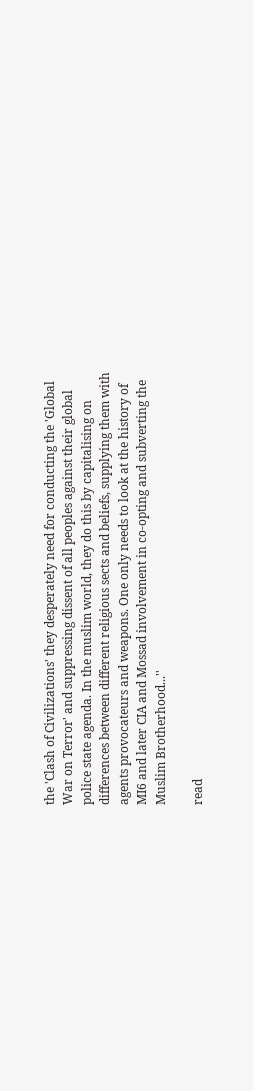the 'Clash of Civilizations' they desperately need for conducting the 'Global War on Terror' and suppressing dissent of all peoples against their global police state agenda. In the muslim world, they do this by capitalising on differences between different religious sects and beliefs, supplying them with agents provocateurs and weapons. One only needs to look at the history of MI6 and later CIA and Mossad involvement in co-opting and subverting the Muslim Brotherhood...''

read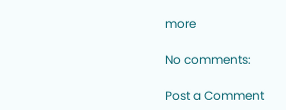more

No comments:

Post a Comment